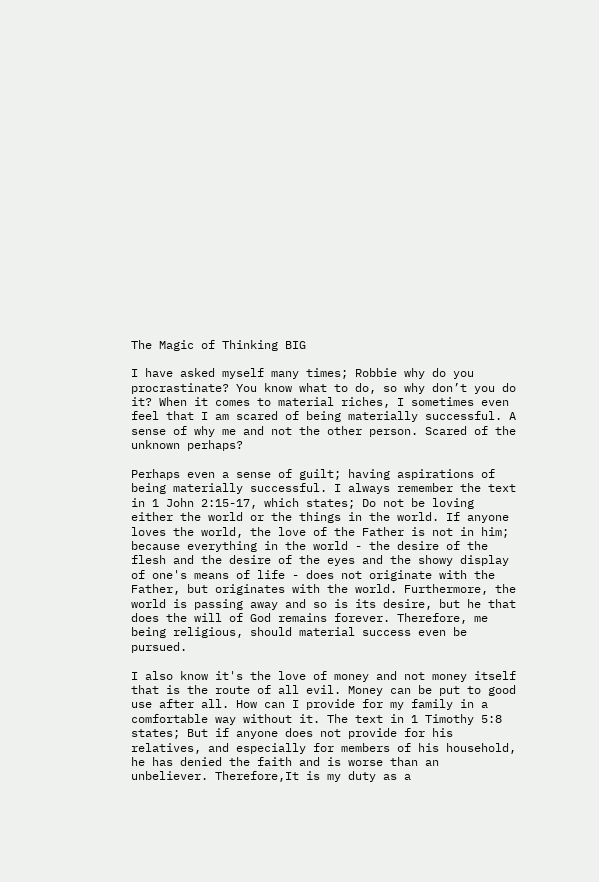The Magic of Thinking BIG

I have asked myself many times; Robbie why do you procrastinate? You know what to do, so why don’t you do it? When it comes to material riches, I sometimes even feel that I am scared of being materially successful. A sense of why me and not the other person. Scared of the unknown perhaps?

Perhaps even a sense of guilt; having aspirations of being materially successful. I always remember the text in 1 John 2:15-17, which states; Do not be loving either the world or the things in the world. If anyone loves the world, the love of the Father is not in him; because everything in the world - the desire of the flesh and the desire of the eyes and the showy display of one's means of life - does not originate with the Father, but originates with the world. Furthermore, the world is passing away and so is its desire, but he that does the will of God remains forever. Therefore, me being religious, should material success even be pursued.

I also know it's the love of money and not money itself that is the route of all evil. Money can be put to good use after all. How can I provide for my family in a comfortable way without it. The text in 1 Timothy 5:8 states; But if anyone does not provide for his relatives, and especially for members of his household, he has denied the faith and is worse than an unbeliever. Therefore,It is my duty as a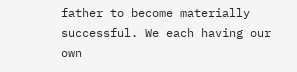father to become materially successful. We each having our own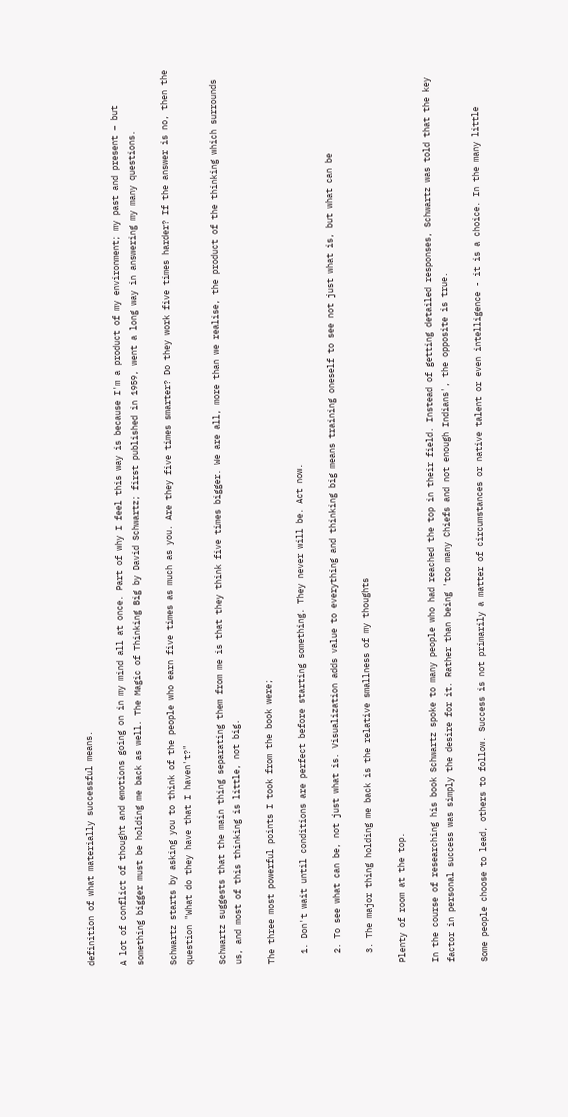definition of what materially successful means.

A lot of conflict of thought and emotions going on in my mind all at once. Part of why I feel this way is because I'm a product of my environment; my past and present – but something bigger must be holding me back as well. The Magic of Thinking Big by David Schwartz; first published in 1959, went a long way in answering my many questions.

Schwartz starts by asking you to think of the people who earn five times as much as you. Are they five times smarter? Do they work five times harder? If the answer is no, then the question "What do they have that I haven't?"

Schwartz suggests that the main thing separating them from me is that they think five times bigger. We are all, more than we realise, the product of the thinking which surrounds us, and most of this thinking is little, not big.

The three most powerful points I took from the book were;

  1. Don't wait until conditions are perfect before starting something. They never will be. Act now.

  2. To see what can be, not just what is. Visualization adds value to everything and thinking big means training oneself to see not just what is, but what can be

  3. The major thing holding me back is the relative smallness of my thoughts

Plenty of room at the top.

In the course of researching his book Schwartz spoke to many people who had reached the top in their field. Instead of getting detailed responses, Schwartz was told that the key factor in personal success was simply the desire for it. Rather than being 'too many Chiefs and not enough Indians', the opposite is true.

Some people choose to lead, others to follow. Success is not primarily a matter of circumstances or native talent or even intelligence - it is a choice. In the many little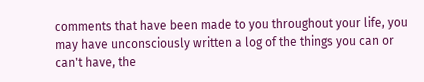comments that have been made to you throughout your life, you may have unconsciously written a log of the things you can or can't have, the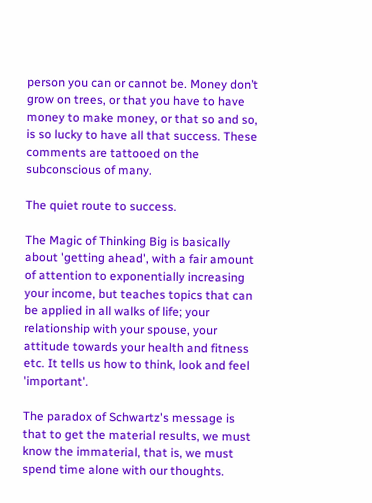person you can or cannot be. Money don’t grow on trees, or that you have to have money to make money, or that so and so, is so lucky to have all that success. These comments are tattooed on the subconscious of many.

The quiet route to success.

The Magic of Thinking Big is basically about 'getting ahead', with a fair amount of attention to exponentially increasing your income, but teaches topics that can be applied in all walks of life; your relationship with your spouse, your attitude towards your health and fitness etc. It tells us how to think, look and feel 'important'.

The paradox of Schwartz's message is that to get the material results, we must know the immaterial, that is, we must spend time alone with our thoughts.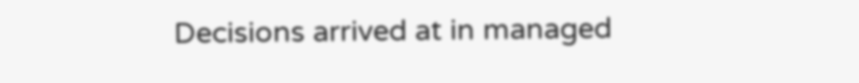Decisions arrived at in managed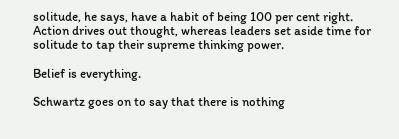solitude, he says, have a habit of being 100 per cent right. Action drives out thought, whereas leaders set aside time for solitude to tap their supreme thinking power.

Belief is everything.

Schwartz goes on to say that there is nothing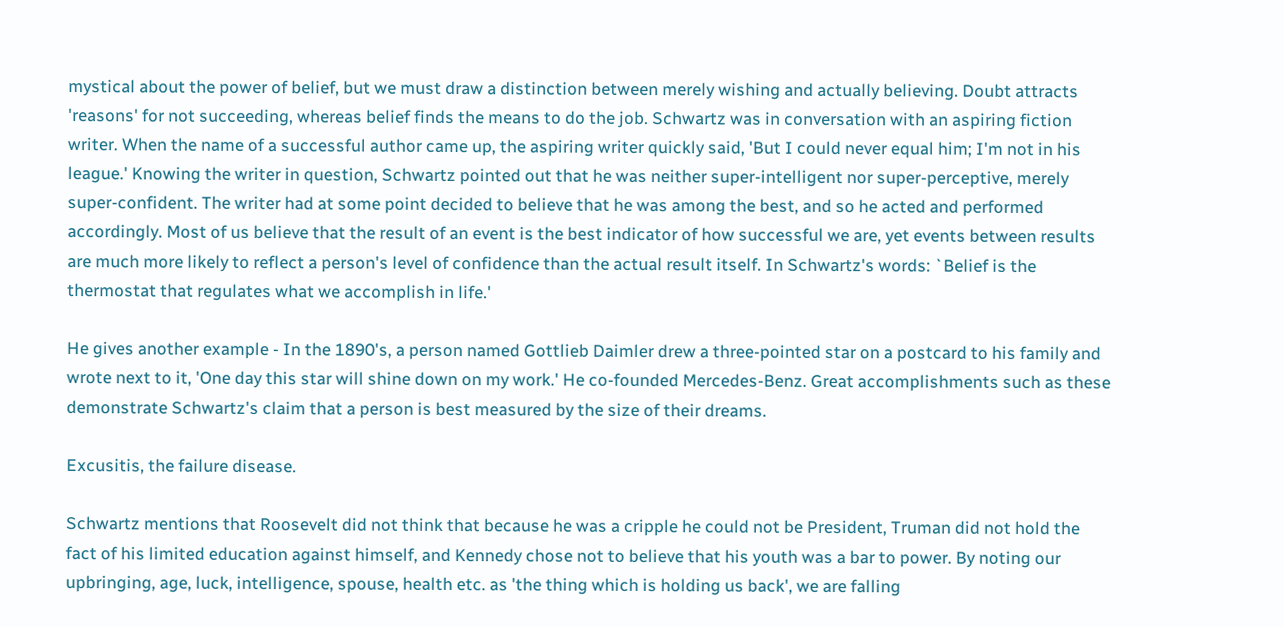mystical about the power of belief, but we must draw a distinction between merely wishing and actually believing. Doubt attracts 'reasons' for not succeeding, whereas belief finds the means to do the job. Schwartz was in conversation with an aspiring fiction writer. When the name of a successful author came up, the aspiring writer quickly said, 'But I could never equal him; I'm not in his league.' Knowing the writer in question, Schwartz pointed out that he was neither super-intelligent nor super-perceptive, merely super-confident. The writer had at some point decided to believe that he was among the best, and so he acted and performed accordingly. Most of us believe that the result of an event is the best indicator of how successful we are, yet events between results are much more likely to reflect a person's level of confidence than the actual result itself. In Schwartz's words: `Belief is the thermostat that regulates what we accomplish in life.'

He gives another example - In the 1890's, a person named Gottlieb Daimler drew a three-pointed star on a postcard to his family and wrote next to it, 'One day this star will shine down on my work.' He co-founded Mercedes-Benz. Great accomplishments such as these demonstrate Schwartz's claim that a person is best measured by the size of their dreams.

Excusitis, the failure disease.

Schwartz mentions that Roosevelt did not think that because he was a cripple he could not be President, Truman did not hold the fact of his limited education against himself, and Kennedy chose not to believe that his youth was a bar to power. By noting our upbringing, age, luck, intelligence, spouse, health etc. as 'the thing which is holding us back', we are falling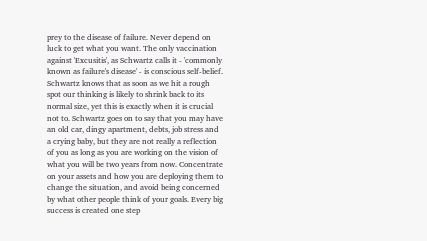prey to the disease of failure. Never depend on luck to get what you want. The only vaccination against 'Excusitis', as Schwartz calls it - 'commonly known as failure's disease' - is conscious self-belief. Schwartz knows that as soon as we hit a rough spot our thinking is likely to shrink back to its normal size, yet this is exactly when it is crucial not to. Schwartz goes on to say that you may have an old car, dingy apartment, debts, job stress and a crying baby, but they are not really a reflection of you as long as you are working on the vision of what you will be two years from now. Concentrate on your assets and how you are deploying them to change the situation, and avoid being concerned by what other people think of your goals. Every big success is created one step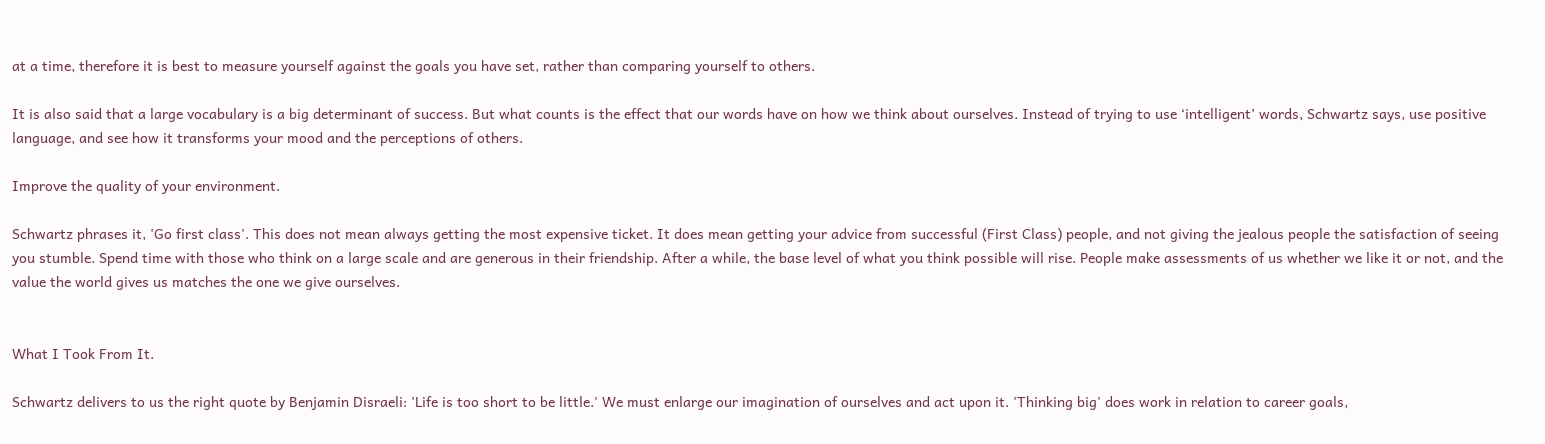at a time, therefore it is best to measure yourself against the goals you have set, rather than comparing yourself to others.

It is also said that a large vocabulary is a big determinant of success. But what counts is the effect that our words have on how we think about ourselves. Instead of trying to use ‘intelligent’ words, Schwartz says, use positive language, and see how it transforms your mood and the perceptions of others.

Improve the quality of your environment.

Schwartz phrases it, 'Go first class'. This does not mean always getting the most expensive ticket. It does mean getting your advice from successful (First Class) people, and not giving the jealous people the satisfaction of seeing you stumble. Spend time with those who think on a large scale and are generous in their friendship. After a while, the base level of what you think possible will rise. People make assessments of us whether we like it or not, and the value the world gives us matches the one we give ourselves.


What I Took From It.

Schwartz delivers to us the right quote by Benjamin Disraeli: 'Life is too short to be little.' We must enlarge our imagination of ourselves and act upon it. 'Thinking big' does work in relation to career goals,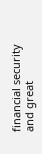financial security and great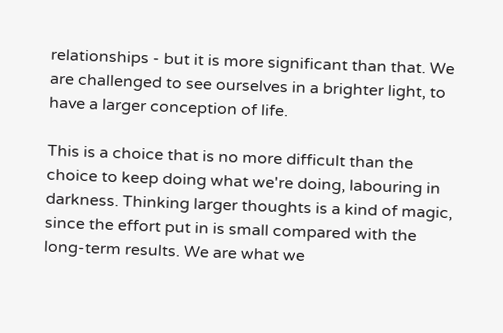relationships - but it is more significant than that. We are challenged to see ourselves in a brighter light, to have a larger conception of life.

This is a choice that is no more difficult than the choice to keep doing what we're doing, labouring in darkness. Thinking larger thoughts is a kind of magic, since the effort put in is small compared with the long-term results. We are what we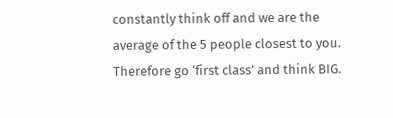constantly think off and we are the average of the 5 people closest to you. Therefore go ‘first class’ and think BIG.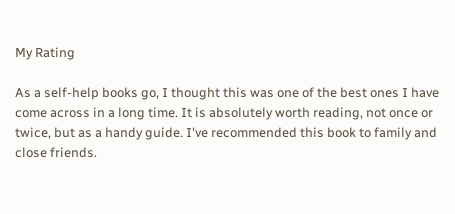My Rating

As a self-help books go, I thought this was one of the best ones I have come across in a long time. It is absolutely worth reading, not once or twice, but as a handy guide. I've recommended this book to family and close friends.